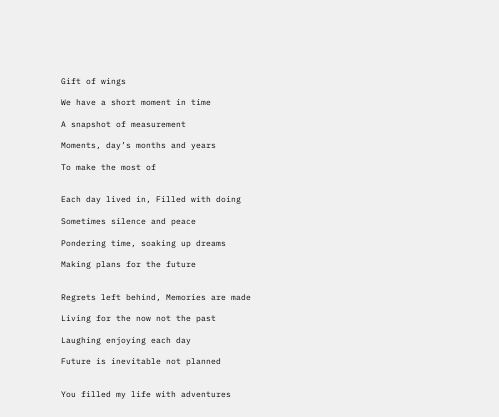Gift of wings

We have a short moment in time

A snapshot of measurement

Moments, day’s months and years

To make the most of


Each day lived in, Filled with doing

Sometimes silence and peace

Pondering time, soaking up dreams

Making plans for the future


Regrets left behind, Memories are made

Living for the now not the past

Laughing enjoying each day

Future is inevitable not planned


You filled my life with adventures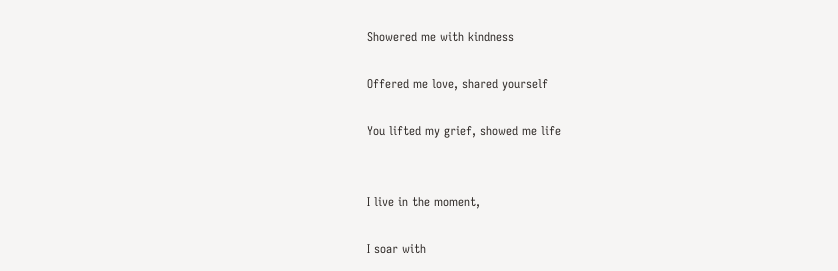Showered me with kindness

Offered me love, shared yourself

You lifted my grief, showed me life


I live in the moment,

I soar with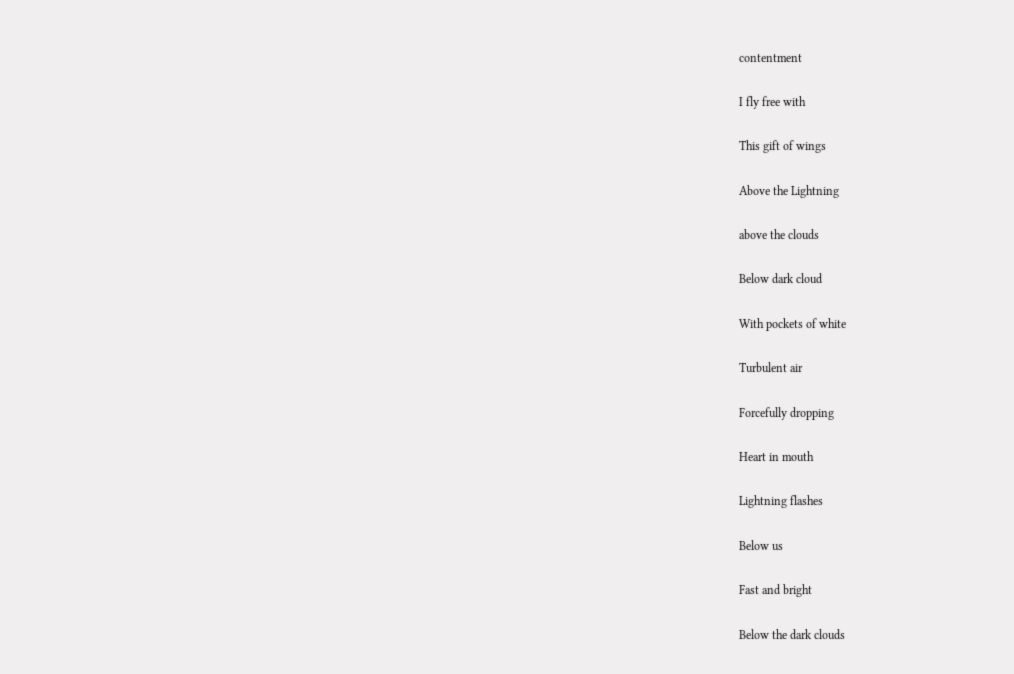contentment

I fly free with

This gift of wings

Above the Lightning

above the clouds

Below dark cloud

With pockets of white

Turbulent air

Forcefully dropping

Heart in mouth

Lightning flashes

Below us

Fast and bright

Below the dark clouds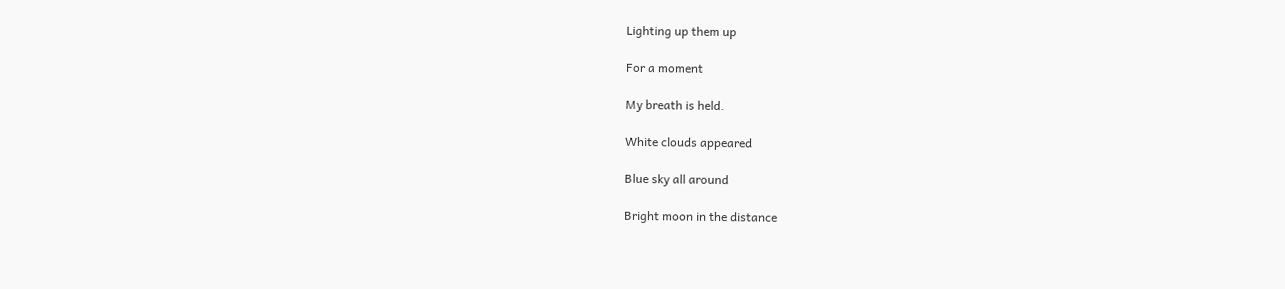Lighting up them up

For a moment

My breath is held.

White clouds appeared

Blue sky all around

Bright moon in the distance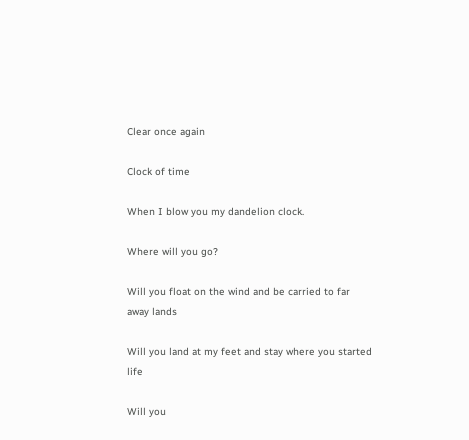Clear once again

Clock of time

When I blow you my dandelion clock.

Where will you go?

Will you float on the wind and be carried to far away lands

Will you land at my feet and stay where you started life

Will you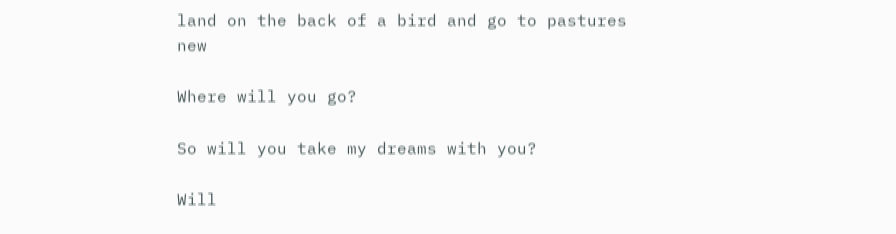land on the back of a bird and go to pastures new

Where will you go?

So will you take my dreams with you?

Will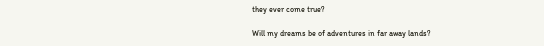they ever come true?

Will my dreams be of adventures in far away lands?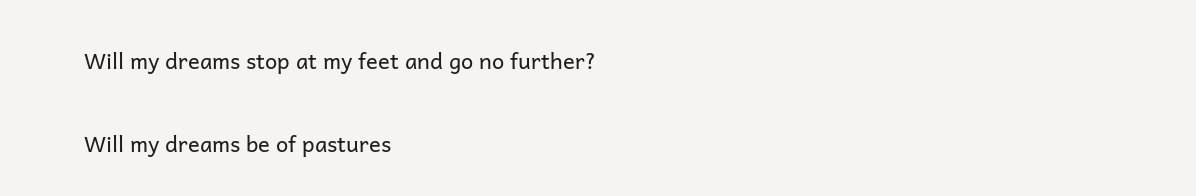Will my dreams stop at my feet and go no further?

Will my dreams be of pastures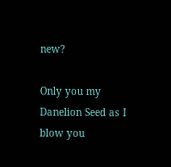new?

Only you my Danelion Seed as I blow you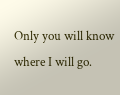Only you will know where I will go.